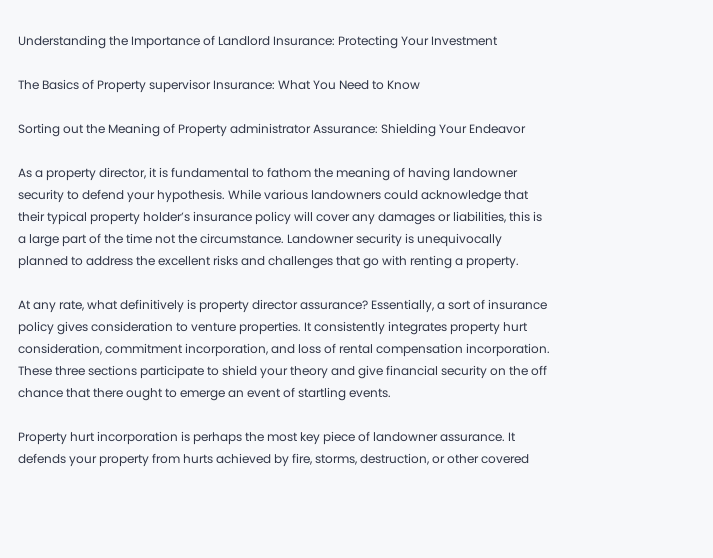Understanding the Importance of Landlord Insurance: Protecting Your Investment

The Basics of Property supervisor Insurance: What You Need to Know

Sorting out the Meaning of Property administrator Assurance: Shielding Your Endeavor

As a property director, it is fundamental to fathom the meaning of having landowner security to defend your hypothesis. While various landowners could acknowledge that their typical property holder’s insurance policy will cover any damages or liabilities, this is a large part of the time not the circumstance. Landowner security is unequivocally planned to address the excellent risks and challenges that go with renting a property.

At any rate, what definitively is property director assurance? Essentially, a sort of insurance policy gives consideration to venture properties. It consistently integrates property hurt consideration, commitment incorporation, and loss of rental compensation incorporation. These three sections participate to shield your theory and give financial security on the off chance that there ought to emerge an event of startling events.

Property hurt incorporation is perhaps the most key piece of landowner assurance. It defends your property from hurts achieved by fire, storms, destruction, or other covered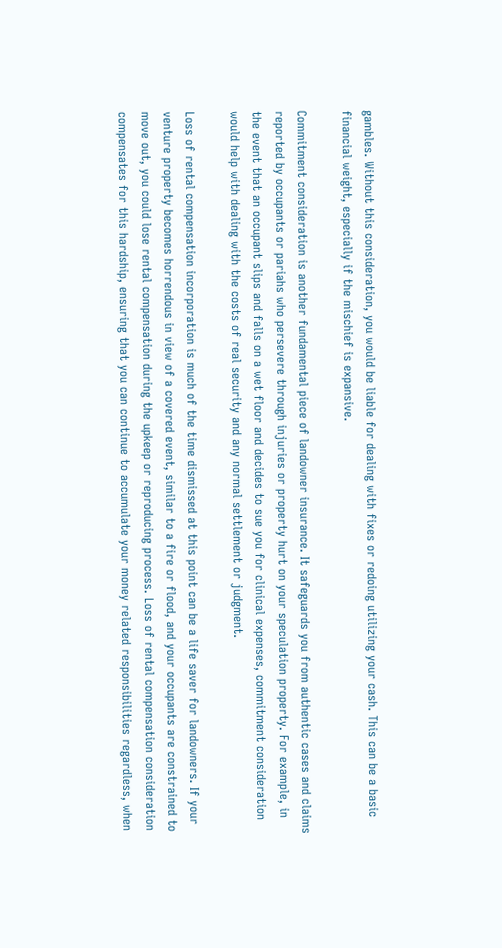gambles. Without this consideration, you would be liable for dealing with fixes or redoing utilizing your cash. This can be a basic financial weight, especially if the mischief is expansive.

Commitment consideration is another fundamental piece of landowner insurance. It safeguards you from authentic cases and claims reported by occupants or pariahs who persevere through injuries or property hurt on your speculation property. For example, in the event that an occupant slips and falls on a wet floor and decides to sue you for clinical expenses, commitment consideration would help with dealing with the costs of real security and any normal settlement or judgment.

Loss of rental compensation incorporation is much of the time dismissed at this point can be a life saver for landowners. If your venture property becomes horrendous in view of a covered event, similar to a fire or flood, and your occupants are constrained to move out, you could lose rental compensation during the upkeep or reproducing process. Loss of rental compensation consideration compensates for this hardship, ensuring that you can continue to accumulate your money related responsibilities regardless, when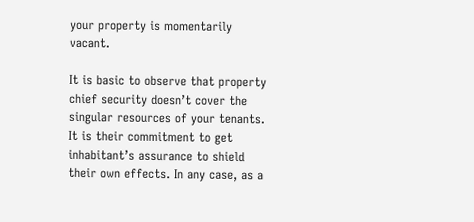your property is momentarily vacant.

It is basic to observe that property chief security doesn’t cover the singular resources of your tenants. It is their commitment to get inhabitant’s assurance to shield their own effects. In any case, as a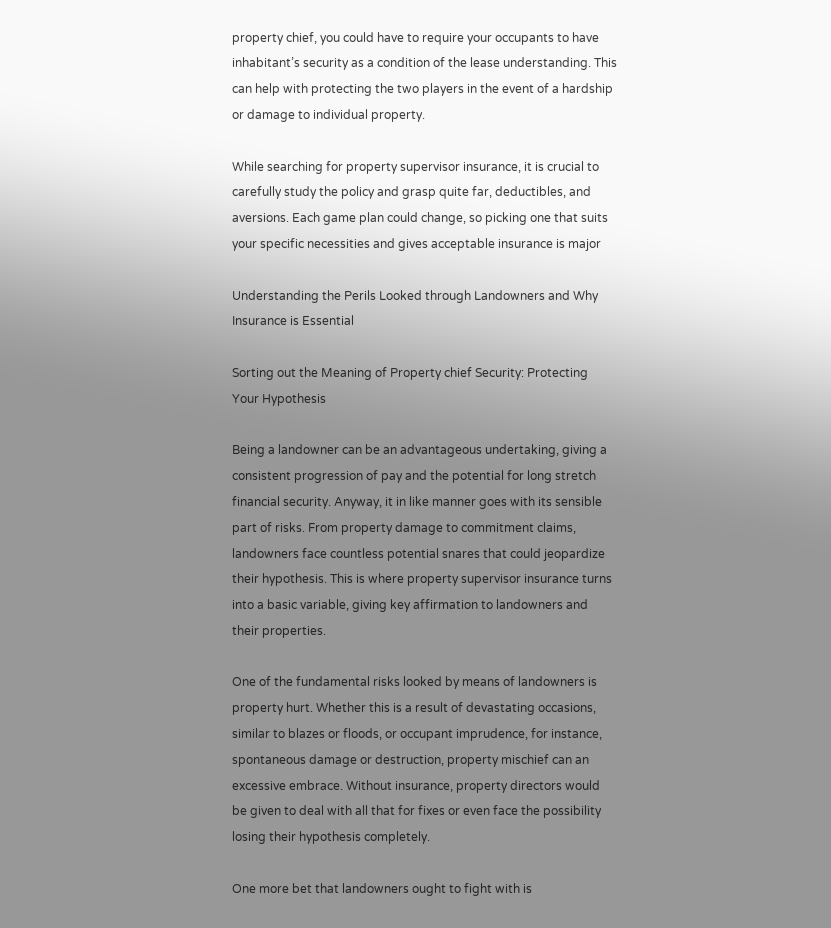property chief, you could have to require your occupants to have inhabitant’s security as a condition of the lease understanding. This can help with protecting the two players in the event of a hardship or damage to individual property.

While searching for property supervisor insurance, it is crucial to carefully study the policy and grasp quite far, deductibles, and aversions. Each game plan could change, so picking one that suits your specific necessities and gives acceptable insurance is major

Understanding the Perils Looked through Landowners and Why Insurance is Essential

Sorting out the Meaning of Property chief Security: Protecting Your Hypothesis

Being a landowner can be an advantageous undertaking, giving a consistent progression of pay and the potential for long stretch financial security. Anyway, it in like manner goes with its sensible part of risks. From property damage to commitment claims, landowners face countless potential snares that could jeopardize their hypothesis. This is where property supervisor insurance turns into a basic variable, giving key affirmation to landowners and their properties.

One of the fundamental risks looked by means of landowners is property hurt. Whether this is a result of devastating occasions, similar to blazes or floods, or occupant imprudence, for instance, spontaneous damage or destruction, property mischief can an excessive embrace. Without insurance, property directors would be given to deal with all that for fixes or even face the possibility losing their hypothesis completely.

One more bet that landowners ought to fight with is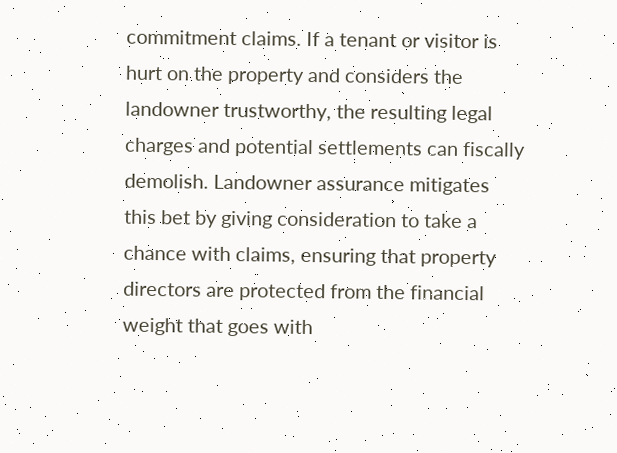commitment claims. If a tenant or visitor is hurt on the property and considers the landowner trustworthy, the resulting legal charges and potential settlements can fiscally demolish. Landowner assurance mitigates this bet by giving consideration to take a chance with claims, ensuring that property directors are protected from the financial weight that goes with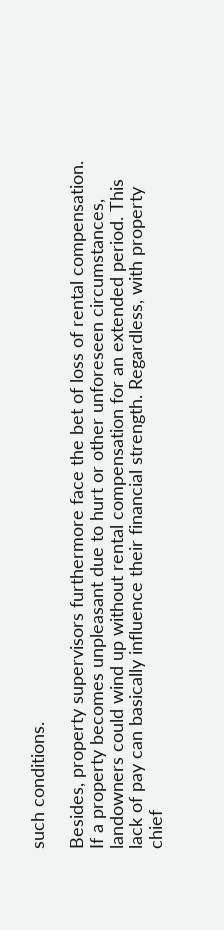such conditions.

Besides, property supervisors furthermore face the bet of loss of rental compensation. If a property becomes unpleasant due to hurt or other unforeseen circumstances, landowners could wind up without rental compensation for an extended period. This lack of pay can basically influence their financial strength. Regardless, with property chief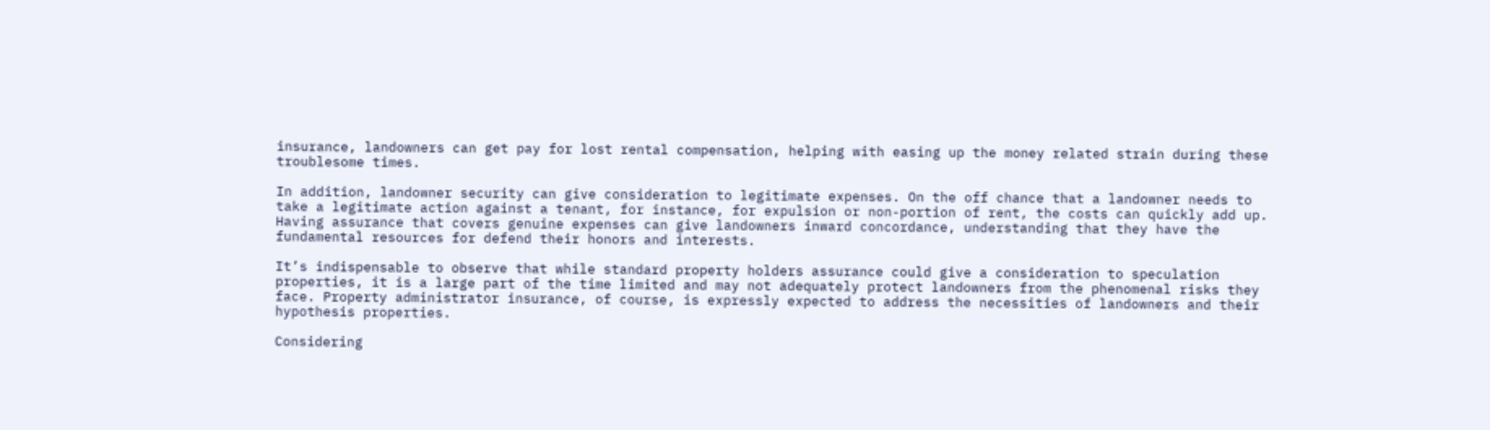insurance, landowners can get pay for lost rental compensation, helping with easing up the money related strain during these troublesome times.

In addition, landowner security can give consideration to legitimate expenses. On the off chance that a landowner needs to take a legitimate action against a tenant, for instance, for expulsion or non-portion of rent, the costs can quickly add up. Having assurance that covers genuine expenses can give landowners inward concordance, understanding that they have the fundamental resources for defend their honors and interests.

It’s indispensable to observe that while standard property holders assurance could give a consideration to speculation properties, it is a large part of the time limited and may not adequately protect landowners from the phenomenal risks they face. Property administrator insurance, of course, is expressly expected to address the necessities of landowners and their hypothesis properties.

Considering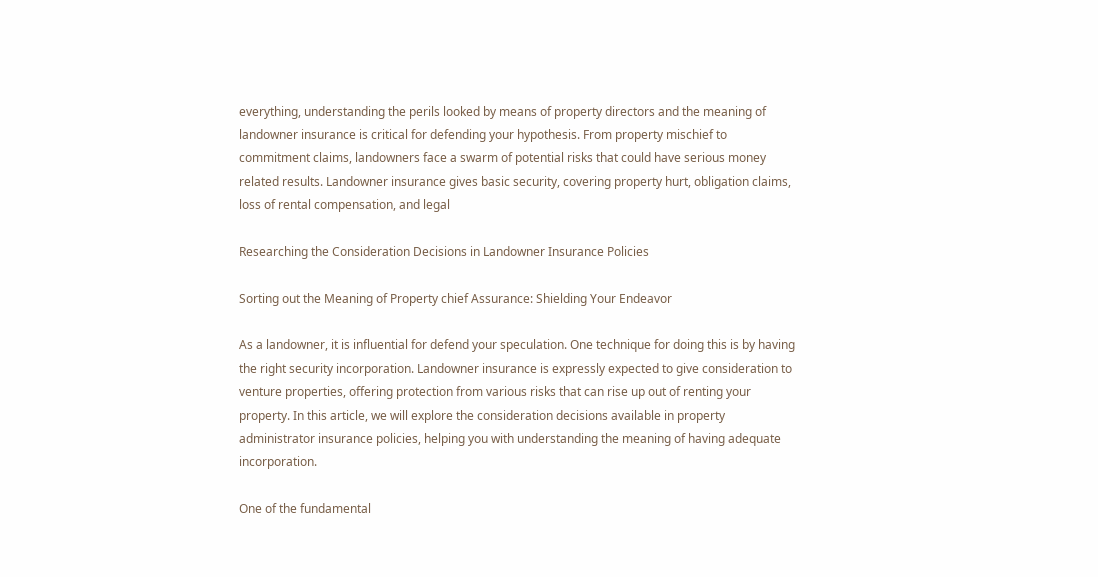everything, understanding the perils looked by means of property directors and the meaning of landowner insurance is critical for defending your hypothesis. From property mischief to commitment claims, landowners face a swarm of potential risks that could have serious money related results. Landowner insurance gives basic security, covering property hurt, obligation claims, loss of rental compensation, and legal

Researching the Consideration Decisions in Landowner Insurance Policies

Sorting out the Meaning of Property chief Assurance: Shielding Your Endeavor

As a landowner, it is influential for defend your speculation. One technique for doing this is by having the right security incorporation. Landowner insurance is expressly expected to give consideration to venture properties, offering protection from various risks that can rise up out of renting your property. In this article, we will explore the consideration decisions available in property administrator insurance policies, helping you with understanding the meaning of having adequate incorporation.

One of the fundamental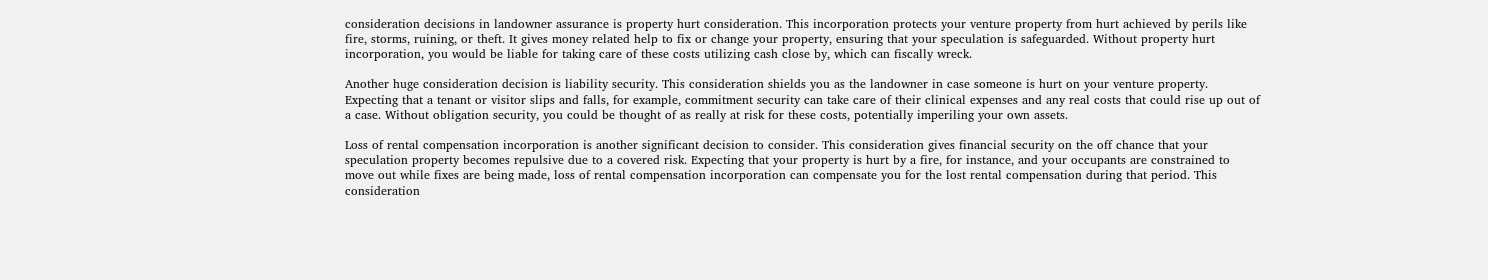consideration decisions in landowner assurance is property hurt consideration. This incorporation protects your venture property from hurt achieved by perils like fire, storms, ruining, or theft. It gives money related help to fix or change your property, ensuring that your speculation is safeguarded. Without property hurt incorporation, you would be liable for taking care of these costs utilizing cash close by, which can fiscally wreck.

Another huge consideration decision is liability security. This consideration shields you as the landowner in case someone is hurt on your venture property. Expecting that a tenant or visitor slips and falls, for example, commitment security can take care of their clinical expenses and any real costs that could rise up out of a case. Without obligation security, you could be thought of as really at risk for these costs, potentially imperiling your own assets.

Loss of rental compensation incorporation is another significant decision to consider. This consideration gives financial security on the off chance that your speculation property becomes repulsive due to a covered risk. Expecting that your property is hurt by a fire, for instance, and your occupants are constrained to move out while fixes are being made, loss of rental compensation incorporation can compensate you for the lost rental compensation during that period. This consideration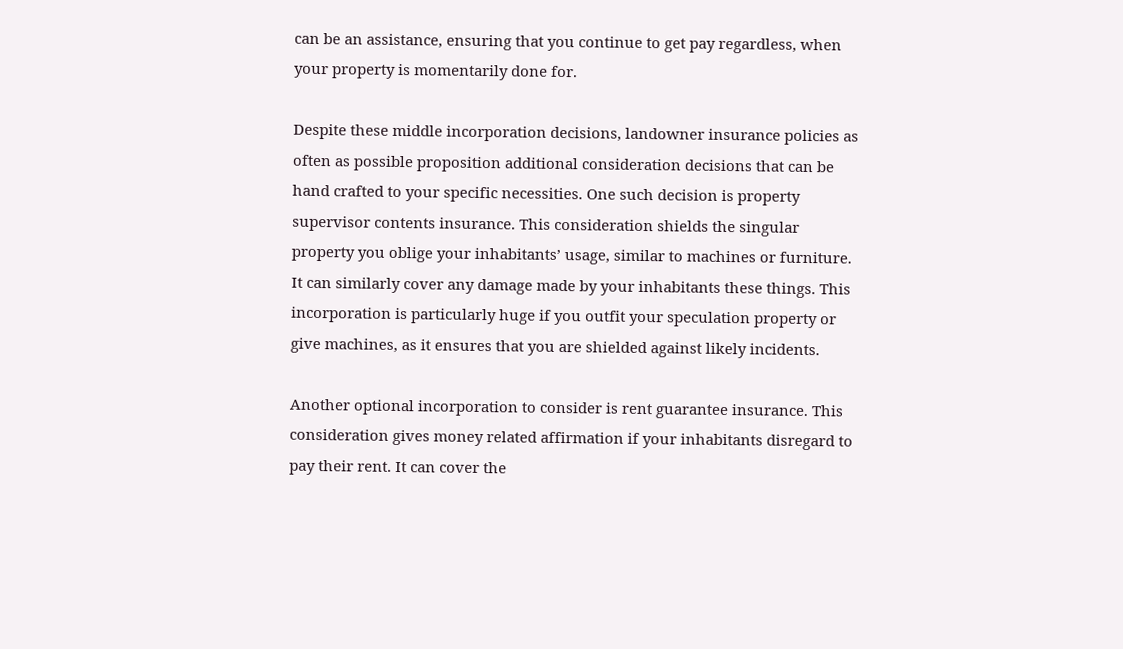can be an assistance, ensuring that you continue to get pay regardless, when your property is momentarily done for.

Despite these middle incorporation decisions, landowner insurance policies as often as possible proposition additional consideration decisions that can be hand crafted to your specific necessities. One such decision is property supervisor contents insurance. This consideration shields the singular property you oblige your inhabitants’ usage, similar to machines or furniture. It can similarly cover any damage made by your inhabitants these things. This incorporation is particularly huge if you outfit your speculation property or give machines, as it ensures that you are shielded against likely incidents.

Another optional incorporation to consider is rent guarantee insurance. This consideration gives money related affirmation if your inhabitants disregard to pay their rent. It can cover the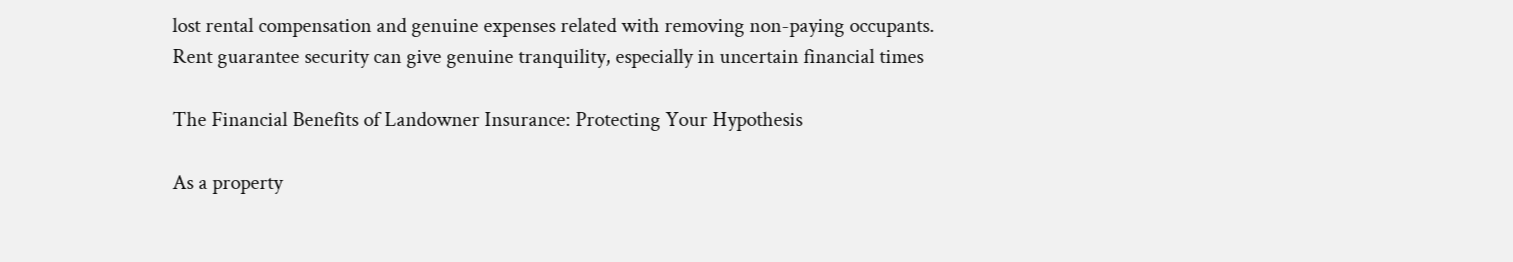lost rental compensation and genuine expenses related with removing non-paying occupants. Rent guarantee security can give genuine tranquility, especially in uncertain financial times

The Financial Benefits of Landowner Insurance: Protecting Your Hypothesis

As a property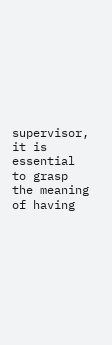supervisor, it is essential to grasp the meaning of having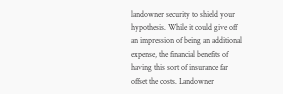landowner security to shield your hypothesis. While it could give off an impression of being an additional expense, the financial benefits of having this sort of insurance far offset the costs. Landowner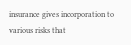insurance gives incorporation to various risks that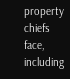property chiefs face, including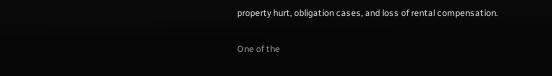property hurt, obligation cases, and loss of rental compensation.

One of the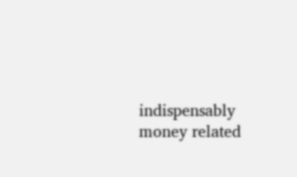indispensably money related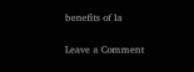benefits of la

Leave a Comment